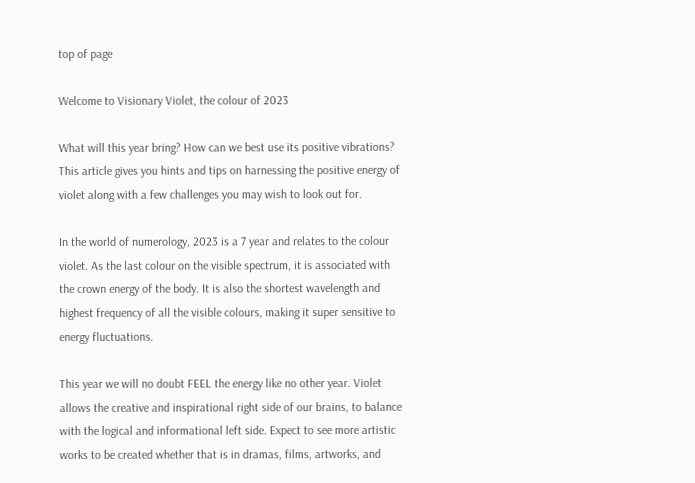top of page

Welcome to Visionary Violet, the colour of 2023

What will this year bring? How can we best use its positive vibrations? This article gives you hints and tips on harnessing the positive energy of violet along with a few challenges you may wish to look out for.

In the world of numerology, 2023 is a 7 year and relates to the colour violet. As the last colour on the visible spectrum, it is associated with the crown energy of the body. It is also the shortest wavelength and highest frequency of all the visible colours, making it super sensitive to energy fluctuations.

This year we will no doubt FEEL the energy like no other year. Violet allows the creative and inspirational right side of our brains, to balance with the logical and informational left side. Expect to see more artistic works to be created whether that is in dramas, films, artworks, and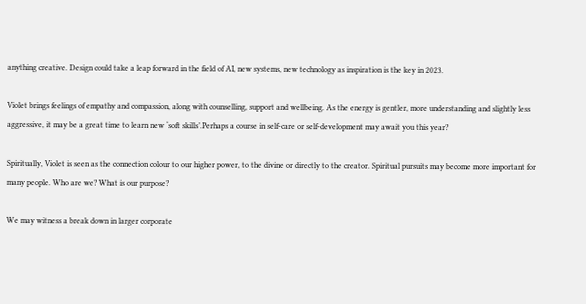anything creative. Design could take a leap forward in the field of AI, new systems, new technology as inspiration is the key in 2023.

Violet brings feelings of empathy and compassion, along with counselling, support and wellbeing. As the energy is gentler, more understanding and slightly less aggressive, it may be a great time to learn new ‘soft skills’.Perhaps a course in self-care or self-development may await you this year?

Spiritually, Violet is seen as the connection colour to our higher power, to the divine or directly to the creator. Spiritual pursuits may become more important for many people. Who are we? What is our purpose?

We may witness a break down in larger corporate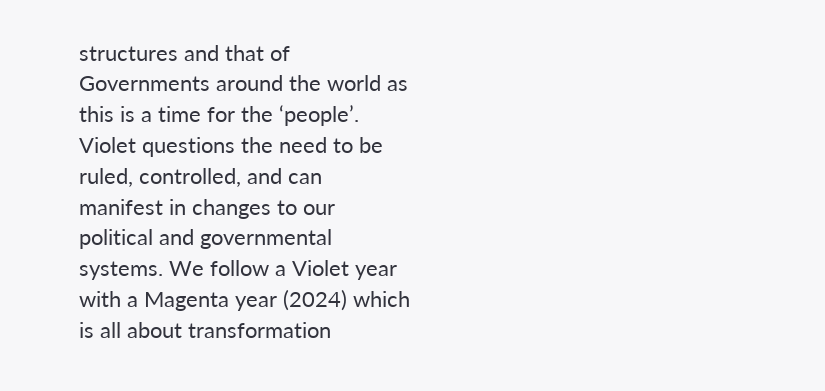structures and that of Governments around the world as this is a time for the ‘people’. Violet questions the need to be ruled, controlled, and can manifest in changes to our political and governmental systems. We follow a Violet year with a Magenta year (2024) which is all about transformation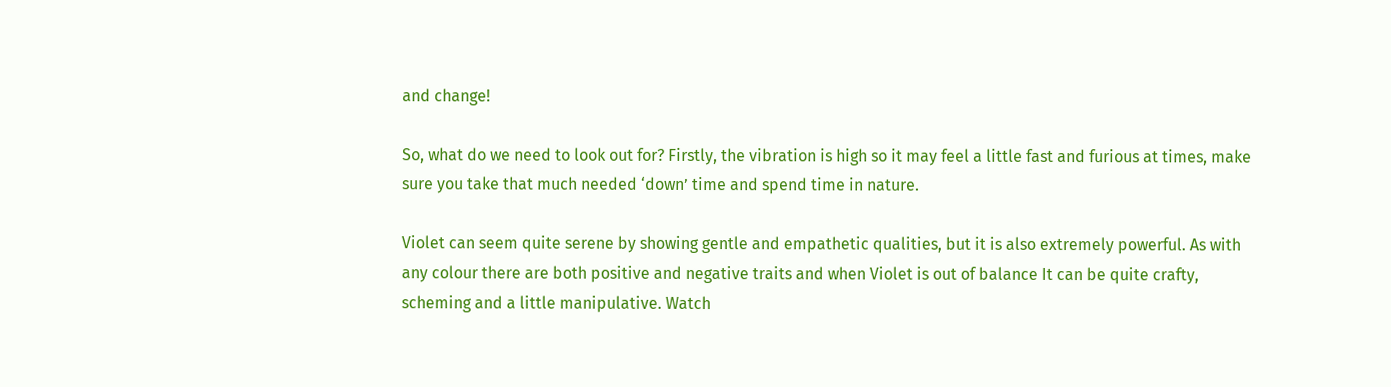and change!

So, what do we need to look out for? Firstly, the vibration is high so it may feel a little fast and furious at times, make sure you take that much needed ‘down’ time and spend time in nature.

Violet can seem quite serene by showing gentle and empathetic qualities, but it is also extremely powerful. As with any colour there are both positive and negative traits and when Violet is out of balance It can be quite crafty, scheming and a little manipulative. Watch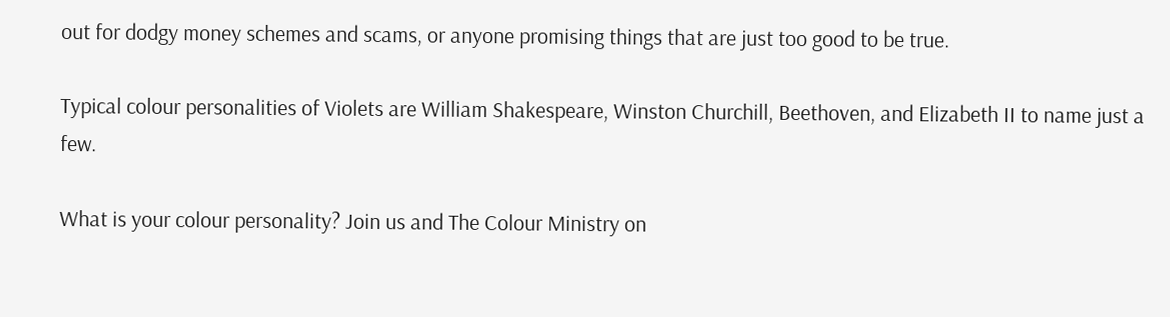out for dodgy money schemes and scams, or anyone promising things that are just too good to be true.

Typical colour personalities of Violets are William Shakespeare, Winston Churchill, Beethoven, and Elizabeth II to name just a few.

What is your colour personality? Join us and The Colour Ministry on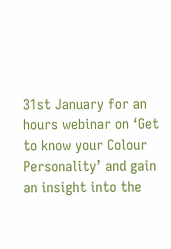31st January for an hours webinar on ‘Get to know your Colour Personality’ and gain an insight into the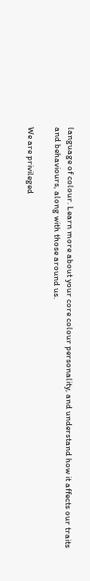language of colour. Learn more about your core colour personality, and understand how it affects our traits and behaviours, along with those around us.

We are privileged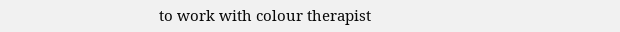to work with colour therapist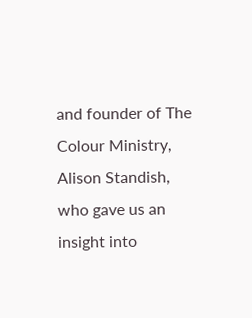and founder of The Colour Ministry, Alison Standish, who gave us an insight into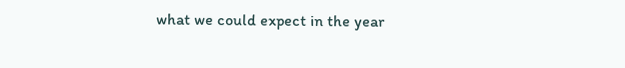what we could expect in the year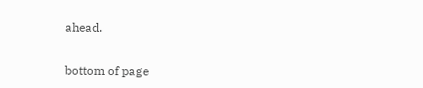ahead.


bottom of page